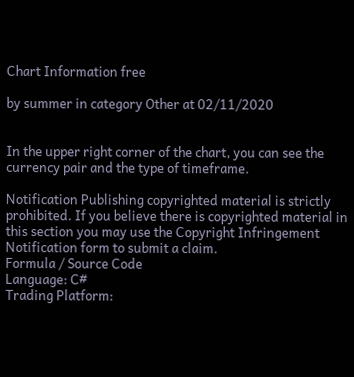Chart Information free

by summer in category Other at 02/11/2020


In the upper right corner of the chart, you can see the currency pair and the type of timeframe.

Notification Publishing copyrighted material is strictly prohibited. If you believe there is copyrighted material in this section you may use the Copyright Infringement Notification form to submit a claim.
Formula / Source Code
Language: C#
Trading Platform: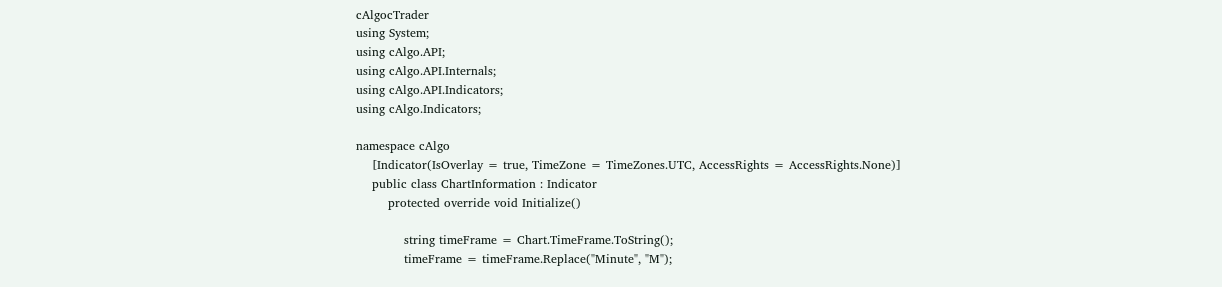cAlgocTrader
using System;
using cAlgo.API;
using cAlgo.API.Internals;
using cAlgo.API.Indicators;
using cAlgo.Indicators;

namespace cAlgo
    [Indicator(IsOverlay = true, TimeZone = TimeZones.UTC, AccessRights = AccessRights.None)]
    public class ChartInformation : Indicator
        protected override void Initialize()

            string timeFrame = Chart.TimeFrame.ToString();
            timeFrame = timeFrame.Replace("Minute", "M");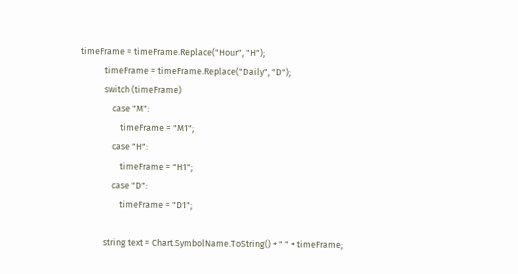timeFrame = timeFrame.Replace("Hour", "H");
            timeFrame = timeFrame.Replace("Daily", "D");
            switch (timeFrame)
                case "M":
                    timeFrame = "M1";
                case "H":
                    timeFrame = "H1";
                case "D":
                    timeFrame = "D1";

            string text = Chart.SymbolName.ToString() + " " + timeFrame;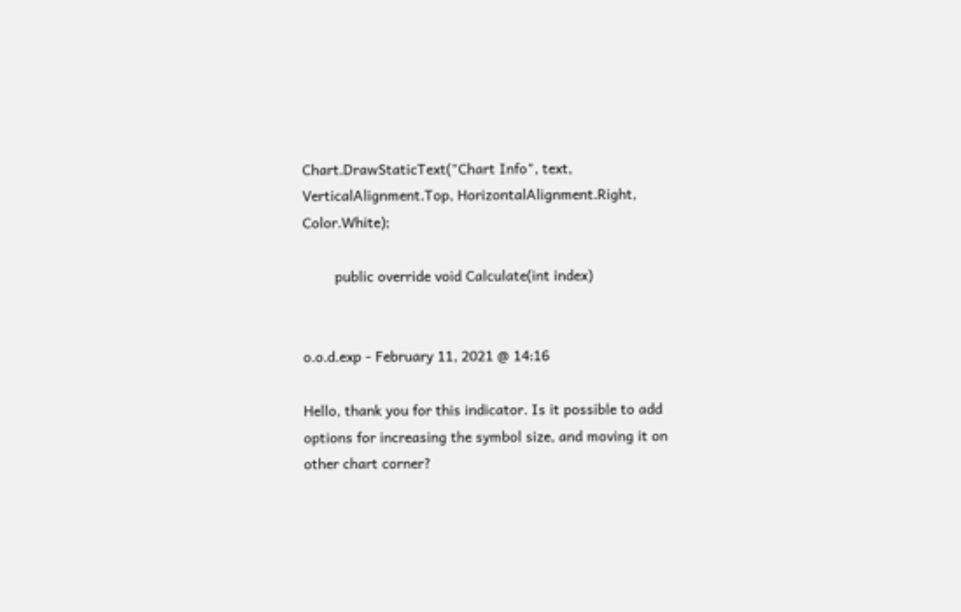Chart.DrawStaticText("Chart Info", text, VerticalAlignment.Top, HorizontalAlignment.Right, Color.White);

        public override void Calculate(int index)


o.o.d.exp - February 11, 2021 @ 14:16

Hello, thank you for this indicator. Is it possible to add options for increasing the symbol size, and moving it on other chart corner?